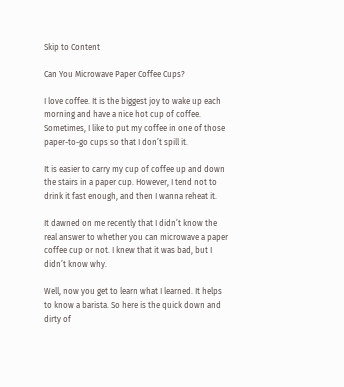Skip to Content

Can You Microwave Paper Coffee Cups?

I love coffee. It is the biggest joy to wake up each morning and have a nice hot cup of coffee. Sometimes, I like to put my coffee in one of those paper-to-go cups so that I don’t spill it.

It is easier to carry my cup of coffee up and down the stairs in a paper cup. However, I tend not to drink it fast enough, and then I wanna reheat it.

It dawned on me recently that I didn’t know the real answer to whether you can microwave a paper coffee cup or not. I knew that it was bad, but I didn’t know why.

Well, now you get to learn what I learned. It helps to know a barista. So here is the quick down and dirty of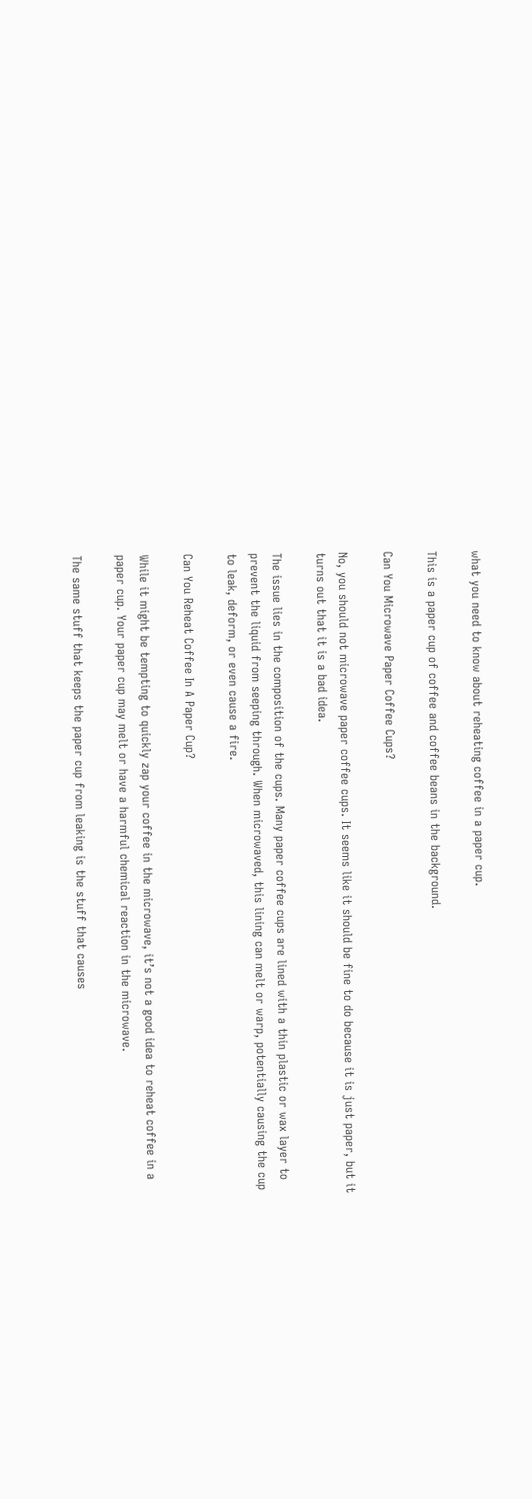what you need to know about reheating coffee in a paper cup.

This is a paper cup of coffee and coffee beans in the background.

Can You Microwave Paper Coffee Cups?

No, you should not microwave paper coffee cups. It seems like it should be fine to do because it is just paper, but it turns out that it is a bad idea.

The issue lies in the composition of the cups. Many paper coffee cups are lined with a thin plastic or wax layer to prevent the liquid from seeping through. When microwaved, this lining can melt or warp, potentially causing the cup to leak, deform, or even cause a fire.

Can You Reheat Coffee In A Paper Cup?

While it might be tempting to quickly zap your coffee in the microwave, it’s not a good idea to reheat coffee in a paper cup. Your paper cup may melt or have a harmful chemical reaction in the microwave.

The same stuff that keeps the paper cup from leaking is the stuff that causes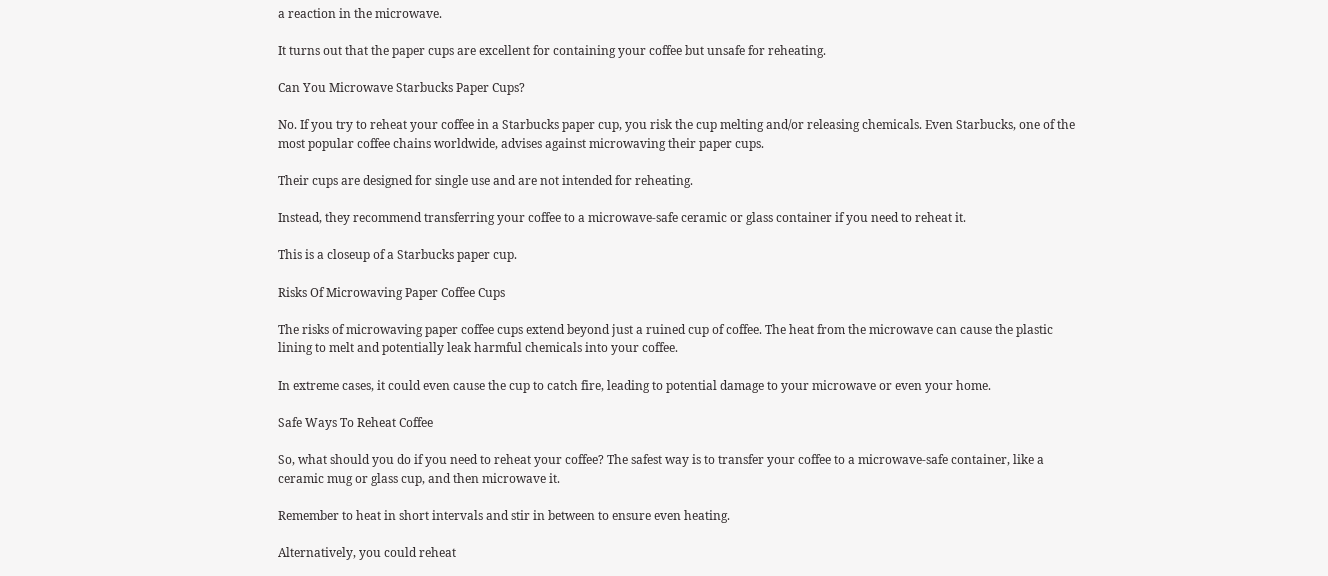a reaction in the microwave.

It turns out that the paper cups are excellent for containing your coffee but unsafe for reheating.

Can You Microwave Starbucks Paper Cups?

No. If you try to reheat your coffee in a Starbucks paper cup, you risk the cup melting and/or releasing chemicals. Even Starbucks, one of the most popular coffee chains worldwide, advises against microwaving their paper cups.

Their cups are designed for single use and are not intended for reheating.

Instead, they recommend transferring your coffee to a microwave-safe ceramic or glass container if you need to reheat it.

This is a closeup of a Starbucks paper cup.

Risks Of Microwaving Paper Coffee Cups

The risks of microwaving paper coffee cups extend beyond just a ruined cup of coffee. The heat from the microwave can cause the plastic lining to melt and potentially leak harmful chemicals into your coffee.

In extreme cases, it could even cause the cup to catch fire, leading to potential damage to your microwave or even your home.

Safe Ways To Reheat Coffee

So, what should you do if you need to reheat your coffee? The safest way is to transfer your coffee to a microwave-safe container, like a ceramic mug or glass cup, and then microwave it.

Remember to heat in short intervals and stir in between to ensure even heating.

Alternatively, you could reheat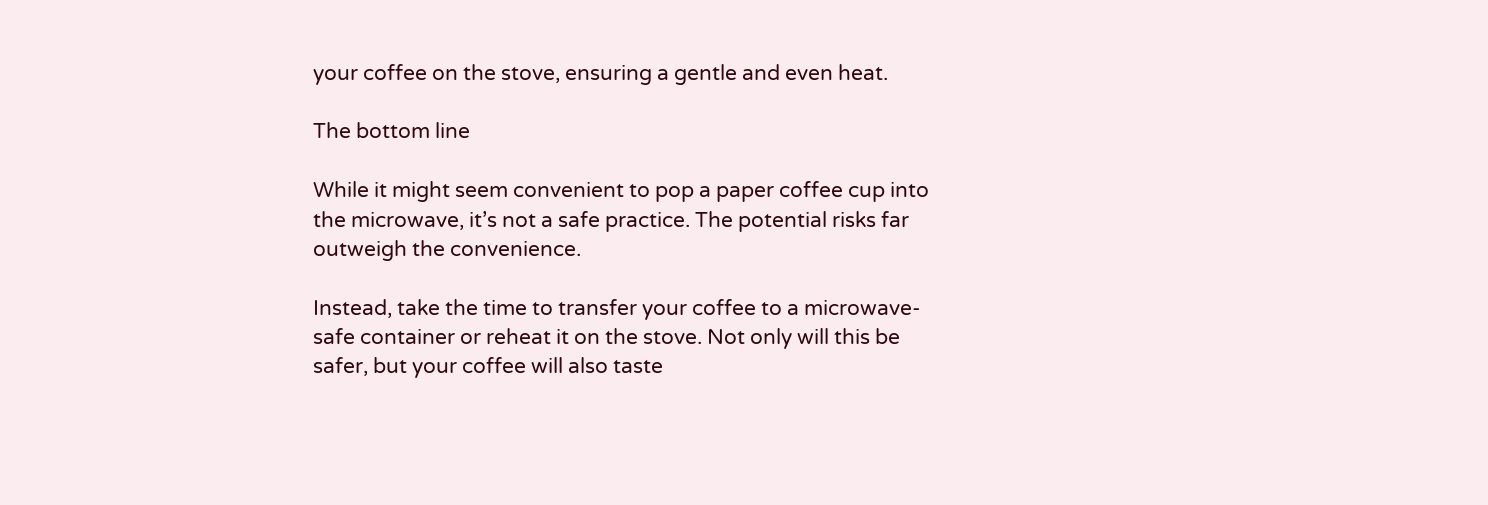your coffee on the stove, ensuring a gentle and even heat.

The bottom line

While it might seem convenient to pop a paper coffee cup into the microwave, it’s not a safe practice. The potential risks far outweigh the convenience.

Instead, take the time to transfer your coffee to a microwave-safe container or reheat it on the stove. Not only will this be safer, but your coffee will also taste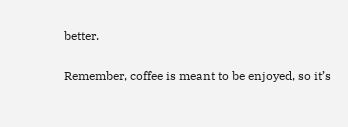better.

Remember, coffee is meant to be enjoyed, so it’s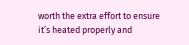worth the extra effort to ensure it’s heated properly and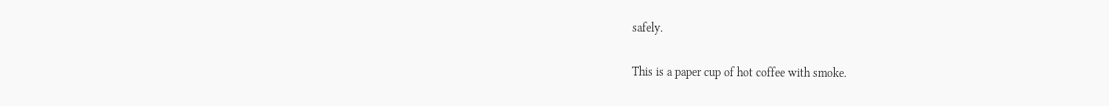safely.

This is a paper cup of hot coffee with smoke.